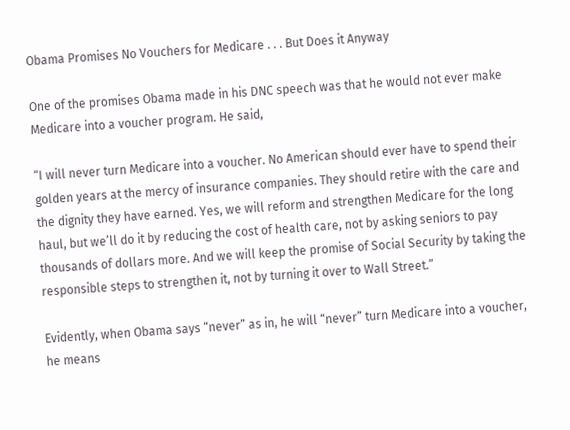Obama Promises No Vouchers for Medicare . . . But Does it Anyway

One of the promises Obama made in his DNC speech was that he would not ever make Medicare into a voucher program. He said,

“I will never turn Medicare into a voucher. No American should ever have to spend their golden years at the mercy of insurance companies. They should retire with the care and the dignity they have earned. Yes, we will reform and strengthen Medicare for the long haul, but we’ll do it by reducing the cost of health care, not by asking seniors to pay thousands of dollars more. And we will keep the promise of Social Security by taking the responsible steps to strengthen it, not by turning it over to Wall Street.”

Evidently, when Obama says “never” as in, he will “never” turn Medicare into a voucher, he means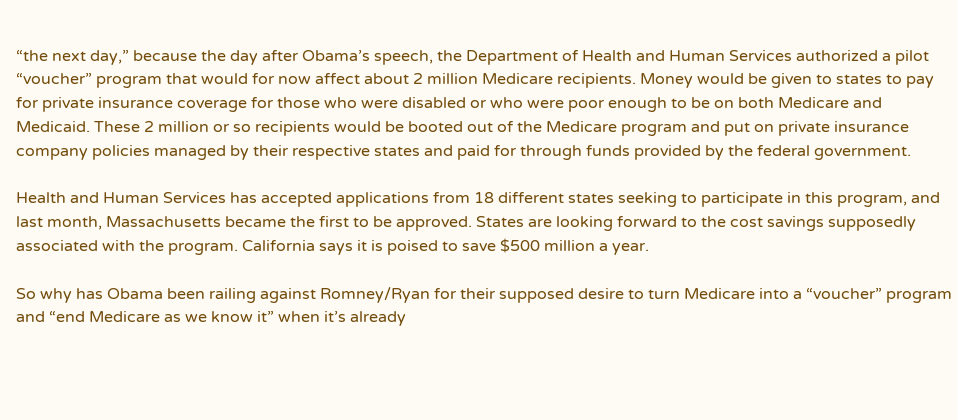“the next day,” because the day after Obama’s speech, the Department of Health and Human Services authorized a pilot “voucher” program that would for now affect about 2 million Medicare recipients. Money would be given to states to pay for private insurance coverage for those who were disabled or who were poor enough to be on both Medicare and Medicaid. These 2 million or so recipients would be booted out of the Medicare program and put on private insurance company policies managed by their respective states and paid for through funds provided by the federal government.

Health and Human Services has accepted applications from 18 different states seeking to participate in this program, and last month, Massachusetts became the first to be approved. States are looking forward to the cost savings supposedly associated with the program. California says it is poised to save $500 million a year.

So why has Obama been railing against Romney/Ryan for their supposed desire to turn Medicare into a “voucher” program and “end Medicare as we know it” when it’s already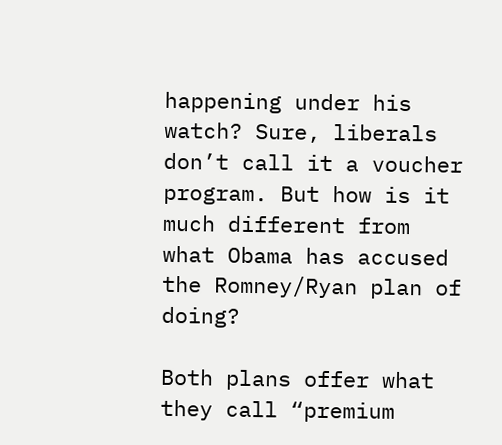happening under his watch? Sure, liberals don’t call it a voucher program. But how is it much different from what Obama has accused the Romney/Ryan plan of doing?

Both plans offer what they call “premium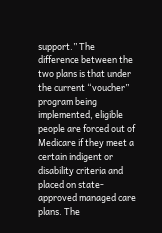support.” The difference between the two plans is that under the current “voucher” program being implemented, eligible people are forced out of Medicare if they meet a certain indigent or disability criteria and placed on state-approved managed care plans. The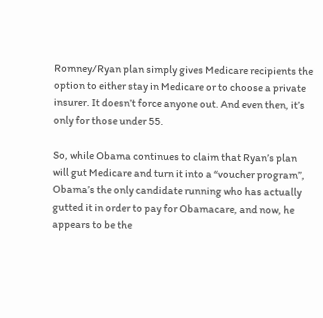Romney/Ryan plan simply gives Medicare recipients the option to either stay in Medicare or to choose a private insurer. It doesn’t force anyone out. And even then, it’s only for those under 55.

So, while Obama continues to claim that Ryan’s plan will gut Medicare and turn it into a “voucher program”, Obama’s the only candidate running who has actually gutted it in order to pay for Obamacare, and now, he appears to be the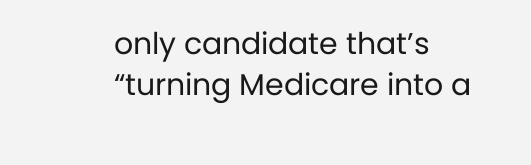only candidate that’s “turning Medicare into a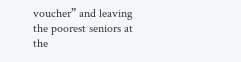voucher” and leaving the poorest seniors at the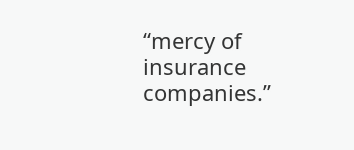“mercy of insurance companies.”